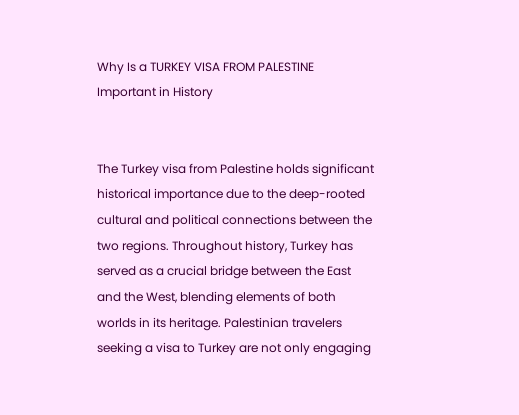Why Is a TURKEY VISA FROM PALESTINE Important in History


The Turkey visa from Palestine holds significant historical importance due to the deep-rooted cultural and political connections between the two regions. Throughout history, Turkey has served as a crucial bridge between the East and the West, blending elements of both worlds in its heritage. Palestinian travelers seeking a visa to Turkey are not only engaging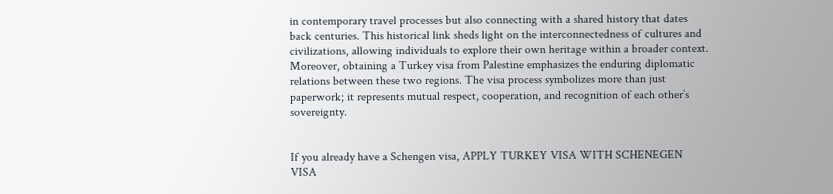in contemporary travel processes but also connecting with a shared history that dates back centuries. This historical link sheds light on the interconnectedness of cultures and civilizations, allowing individuals to explore their own heritage within a broader context. Moreover, obtaining a Turkey visa from Palestine emphasizes the enduring diplomatic relations between these two regions. The visa process symbolizes more than just paperwork; it represents mutual respect, cooperation, and recognition of each other’s sovereignty.


If you already have a Schengen visa, APPLY TURKEY VISA WITH SCHENEGEN VISA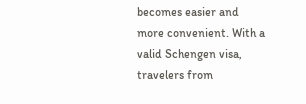becomes easier and more convenient. With a valid Schengen visa, travelers from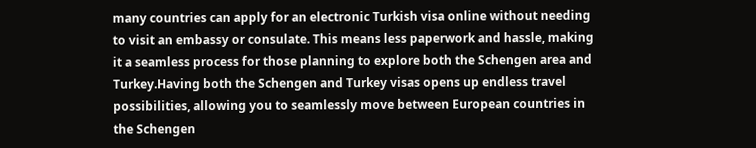many countries can apply for an electronic Turkish visa online without needing to visit an embassy or consulate. This means less paperwork and hassle, making it a seamless process for those planning to explore both the Schengen area and Turkey.Having both the Schengen and Turkey visas opens up endless travel possibilities, allowing you to seamlessly move between European countries in the Schengen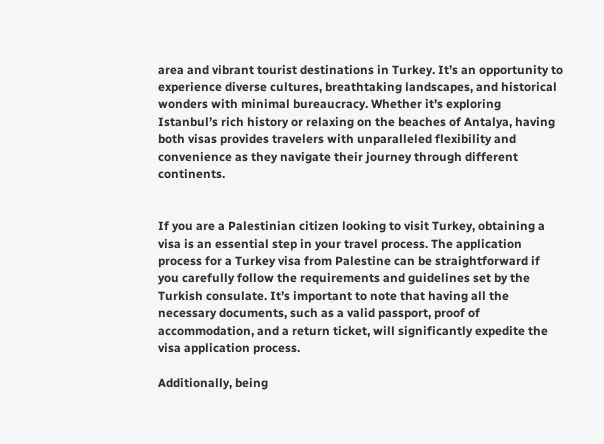area and vibrant tourist destinations in Turkey. It’s an opportunity to experience diverse cultures, breathtaking landscapes, and historical wonders with minimal bureaucracy. Whether it’s exploring Istanbul’s rich history or relaxing on the beaches of Antalya, having both visas provides travelers with unparalleled flexibility and convenience as they navigate their journey through different continents.


If you are a Palestinian citizen looking to visit Turkey, obtaining a visa is an essential step in your travel process. The application process for a Turkey visa from Palestine can be straightforward if you carefully follow the requirements and guidelines set by the Turkish consulate. It’s important to note that having all the necessary documents, such as a valid passport, proof of accommodation, and a return ticket, will significantly expedite the visa application process.

Additionally, being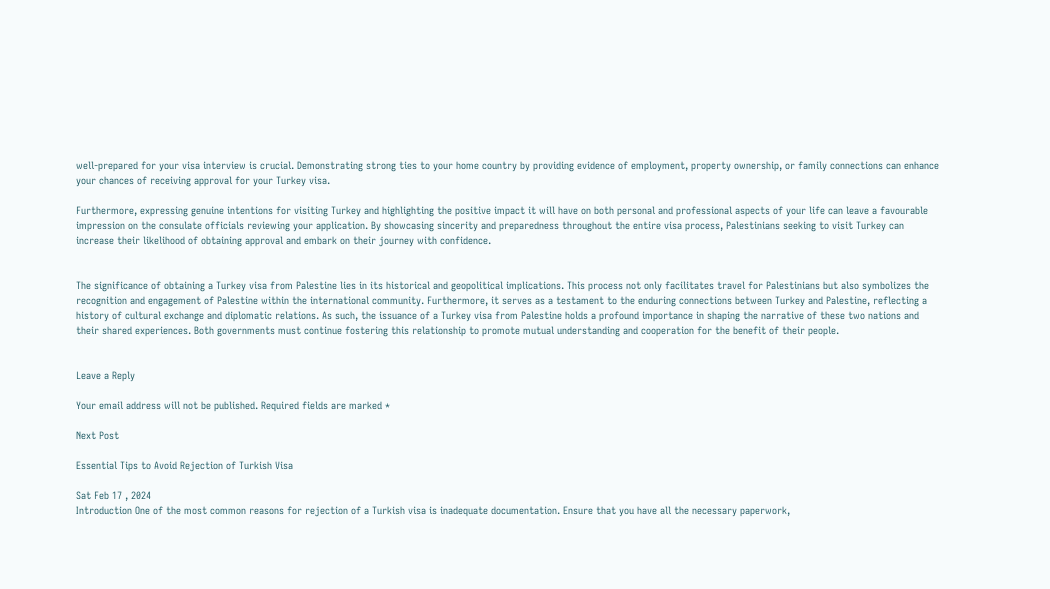well-prepared for your visa interview is crucial. Demonstrating strong ties to your home country by providing evidence of employment, property ownership, or family connections can enhance your chances of receiving approval for your Turkey visa.

Furthermore, expressing genuine intentions for visiting Turkey and highlighting the positive impact it will have on both personal and professional aspects of your life can leave a favourable impression on the consulate officials reviewing your application. By showcasing sincerity and preparedness throughout the entire visa process, Palestinians seeking to visit Turkey can increase their likelihood of obtaining approval and embark on their journey with confidence.


The significance of obtaining a Turkey visa from Palestine lies in its historical and geopolitical implications. This process not only facilitates travel for Palestinians but also symbolizes the recognition and engagement of Palestine within the international community. Furthermore, it serves as a testament to the enduring connections between Turkey and Palestine, reflecting a history of cultural exchange and diplomatic relations. As such, the issuance of a Turkey visa from Palestine holds a profound importance in shaping the narrative of these two nations and their shared experiences. Both governments must continue fostering this relationship to promote mutual understanding and cooperation for the benefit of their people.


Leave a Reply

Your email address will not be published. Required fields are marked *

Next Post

Essential Tips to Avoid Rejection of Turkish Visa

Sat Feb 17 , 2024
Introduction One of the most common reasons for rejection of a Turkish visa is inadequate documentation. Ensure that you have all the necessary paperwork,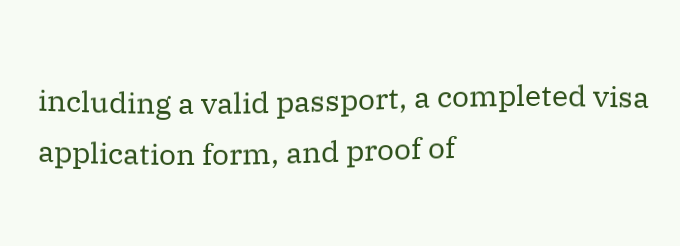including a valid passport, a completed visa application form, and proof of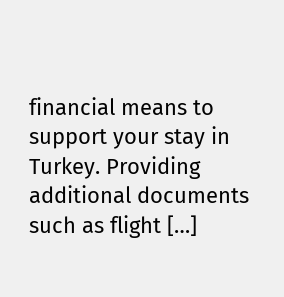financial means to support your stay in Turkey. Providing additional documents such as flight […]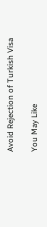Avoid Rejection of Turkish Visa

You May Like